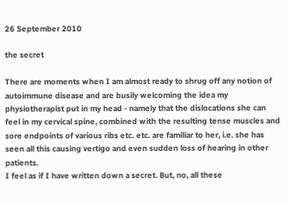26 September 2010

the secret

There are moments when I am almost ready to shrug off any notion of autoimmune disease and are busily welcoming the idea my physiotherapist put in my head - namely that the dislocations she can feel in my cervical spine, combined with the resulting tense muscles and sore endpoints of various ribs etc. etc. are familiar to her, i.e. she has seen all this causing vertigo and even sudden loss of hearing in other patients.
I feel as if I have written down a secret. But, no, all these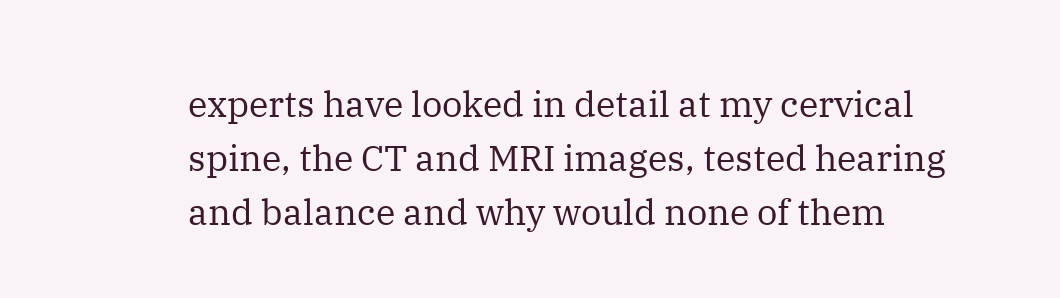experts have looked in detail at my cervical spine, the CT and MRI images, tested hearing and balance and why would none of them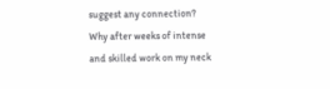suggest any connection?
Why after weeks of intense and skilled work on my neck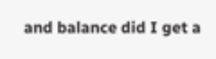and balance did I get a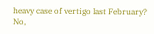heavy case of vertigo last February?
No,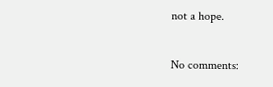not a hope.

No comments: